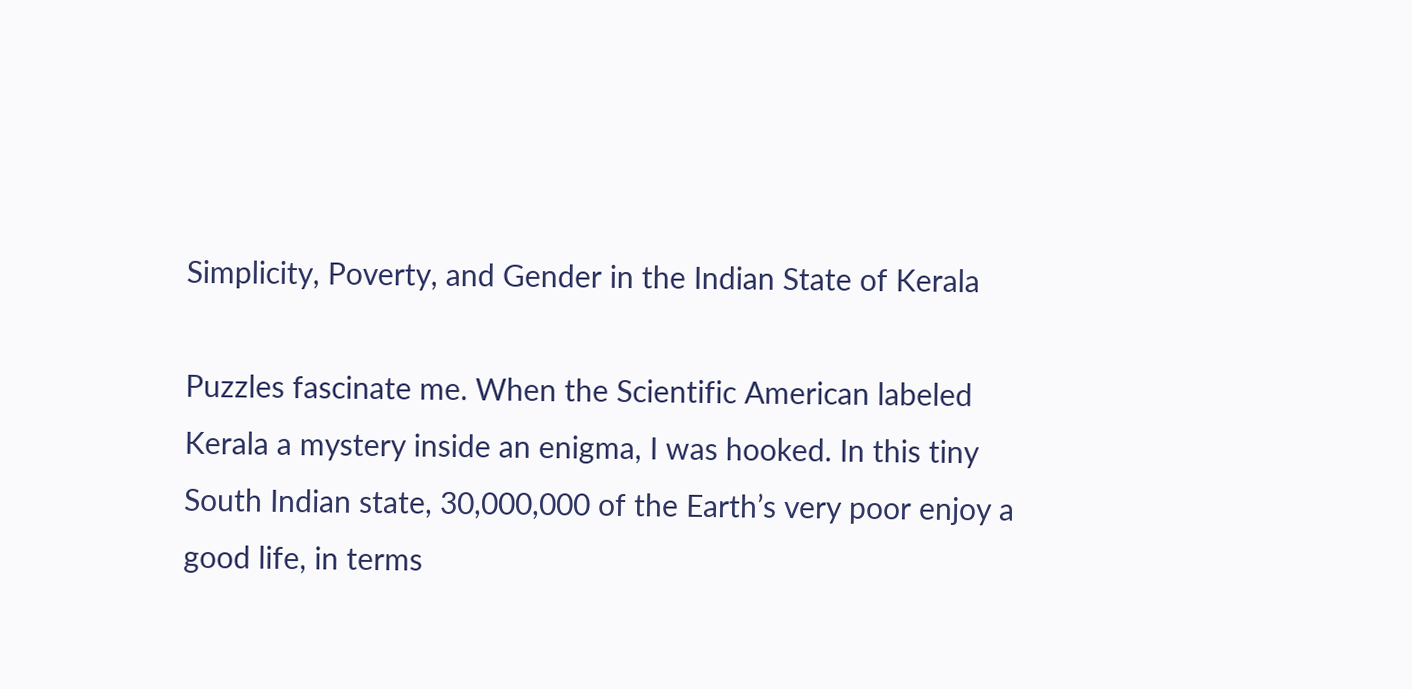Simplicity, Poverty, and Gender in the Indian State of Kerala

Puzzles fascinate me. When the Scientific American labeled Kerala a mystery inside an enigma, I was hooked. In this tiny South Indian state, 30,000,000 of the Earth’s very poor enjoy a good life, in terms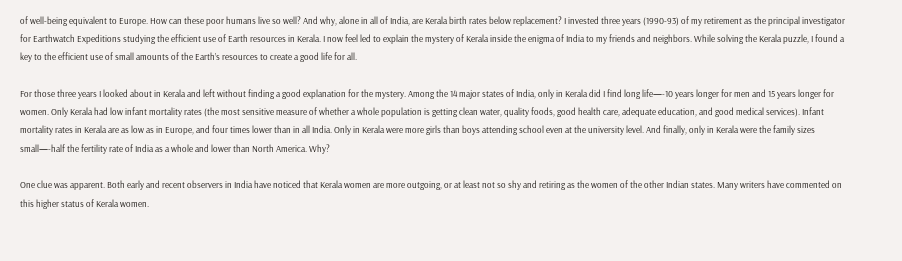of well-being equivalent to Europe. How can these poor humans live so well? And why, alone in all of India, are Kerala birth rates below replacement? I invested three years (1990-93) of my retirement as the principal investigator for Earthwatch Expeditions studying the efficient use of Earth resources in Kerala. I now feel led to explain the mystery of Kerala inside the enigma of India to my friends and neighbors. While solving the Kerala puzzle, I found a key to the efficient use of small amounts of the Earth’s resources to create a good life for all.

For those three years I looked about in Kerala and left without finding a good explanation for the mystery. Among the 14 major states of India, only in Kerala did I find long life—-10 years longer for men and 15 years longer for women. Only Kerala had low infant mortality rates (the most sensitive measure of whether a whole population is getting clean water, quality foods, good health care, adequate education, and good medical services). Infant mortality rates in Kerala are as low as in Europe, and four times lower than in all India. Only in Kerala were more girls than boys attending school even at the university level. And finally, only in Kerala were the family sizes small—-half the fertility rate of India as a whole and lower than North America. Why?

One clue was apparent. Both early and recent observers in India have noticed that Kerala women are more outgoing, or at least not so shy and retiring as the women of the other Indian states. Many writers have commented on this higher status of Kerala women.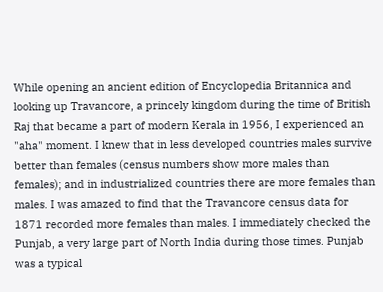While opening an ancient edition of Encyclopedia Britannica and looking up Travancore, a princely kingdom during the time of British Raj that became a part of modern Kerala in 1956, I experienced an "aha" moment. I knew that in less developed countries males survive better than females (census numbers show more males than females); and in industrialized countries there are more females than males. I was amazed to find that the Travancore census data for 1871 recorded more females than males. I immediately checked the Punjab, a very large part of North India during those times. Punjab was a typical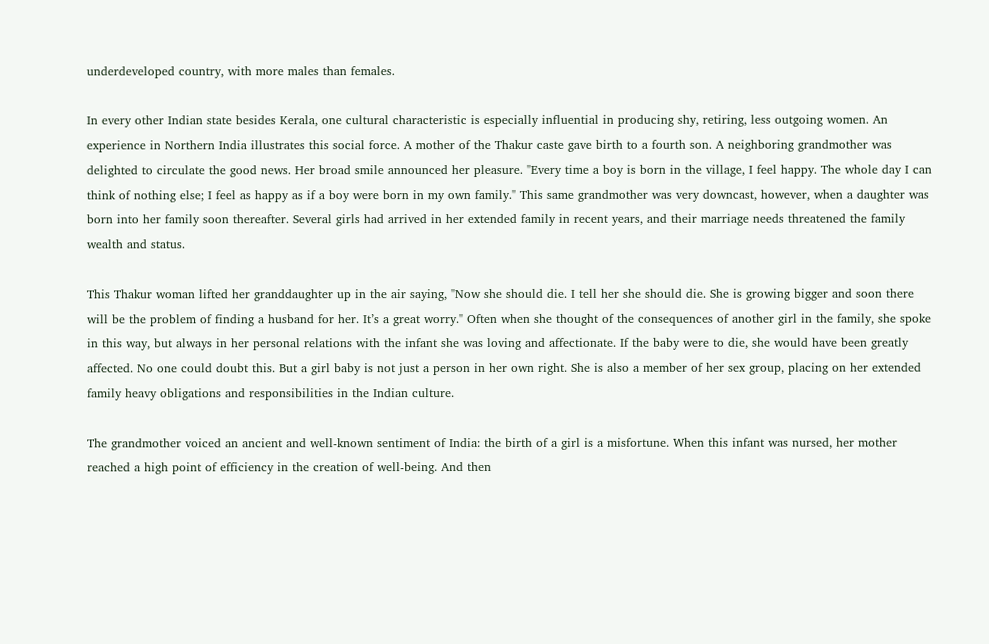underdeveloped country, with more males than females.

In every other Indian state besides Kerala, one cultural characteristic is especially influential in producing shy, retiring, less outgoing women. An experience in Northern India illustrates this social force. A mother of the Thakur caste gave birth to a fourth son. A neighboring grandmother was delighted to circulate the good news. Her broad smile announced her pleasure. "Every time a boy is born in the village, I feel happy. The whole day I can think of nothing else; I feel as happy as if a boy were born in my own family." This same grandmother was very downcast, however, when a daughter was born into her family soon thereafter. Several girls had arrived in her extended family in recent years, and their marriage needs threatened the family wealth and status.

This Thakur woman lifted her granddaughter up in the air saying, "Now she should die. I tell her she should die. She is growing bigger and soon there will be the problem of finding a husband for her. It’s a great worry." Often when she thought of the consequences of another girl in the family, she spoke in this way, but always in her personal relations with the infant she was loving and affectionate. If the baby were to die, she would have been greatly affected. No one could doubt this. But a girl baby is not just a person in her own right. She is also a member of her sex group, placing on her extended family heavy obligations and responsibilities in the Indian culture.

The grandmother voiced an ancient and well-known sentiment of India: the birth of a girl is a misfortune. When this infant was nursed, her mother reached a high point of efficiency in the creation of well-being. And then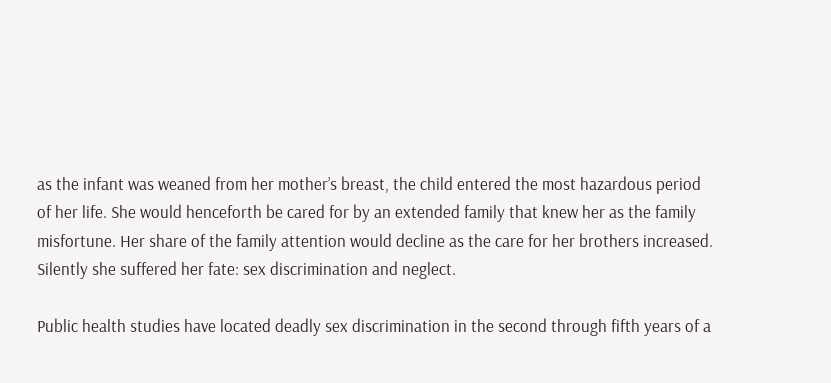as the infant was weaned from her mother’s breast, the child entered the most hazardous period of her life. She would henceforth be cared for by an extended family that knew her as the family misfortune. Her share of the family attention would decline as the care for her brothers increased. Silently she suffered her fate: sex discrimination and neglect.

Public health studies have located deadly sex discrimination in the second through fifth years of a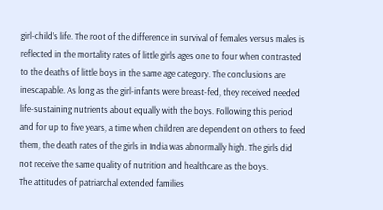girl-child’s life. The root of the difference in survival of females versus males is reflected in the mortality rates of little girls ages one to four when contrasted to the deaths of little boys in the same age category. The conclusions are inescapable. As long as the girl-infants were breast-fed, they received needed life-sustaining nutrients about equally with the boys. Following this period and for up to five years, a time when children are dependent on others to feed them, the death rates of the girls in India was abnormally high. The girls did not receive the same quality of nutrition and healthcare as the boys.
The attitudes of patriarchal extended families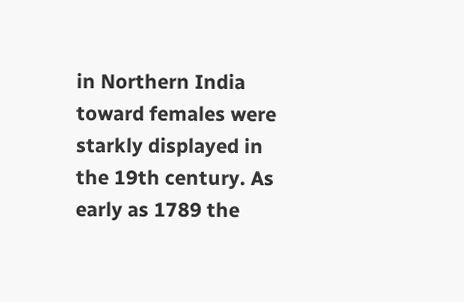in Northern India toward females were starkly displayed in the 19th century. As early as 1789 the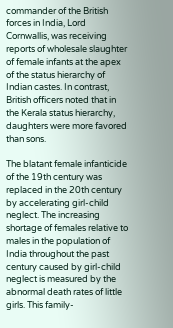commander of the British forces in India, Lord Cornwallis, was receiving reports of wholesale slaughter of female infants at the apex of the status hierarchy of Indian castes. In contrast, British officers noted that in the Kerala status hierarchy, daughters were more favored than sons.

The blatant female infanticide of the 19th century was replaced in the 20th century by accelerating girl-child neglect. The increasing shortage of females relative to males in the population of India throughout the past century caused by girl-child neglect is measured by the abnormal death rates of little girls. This family-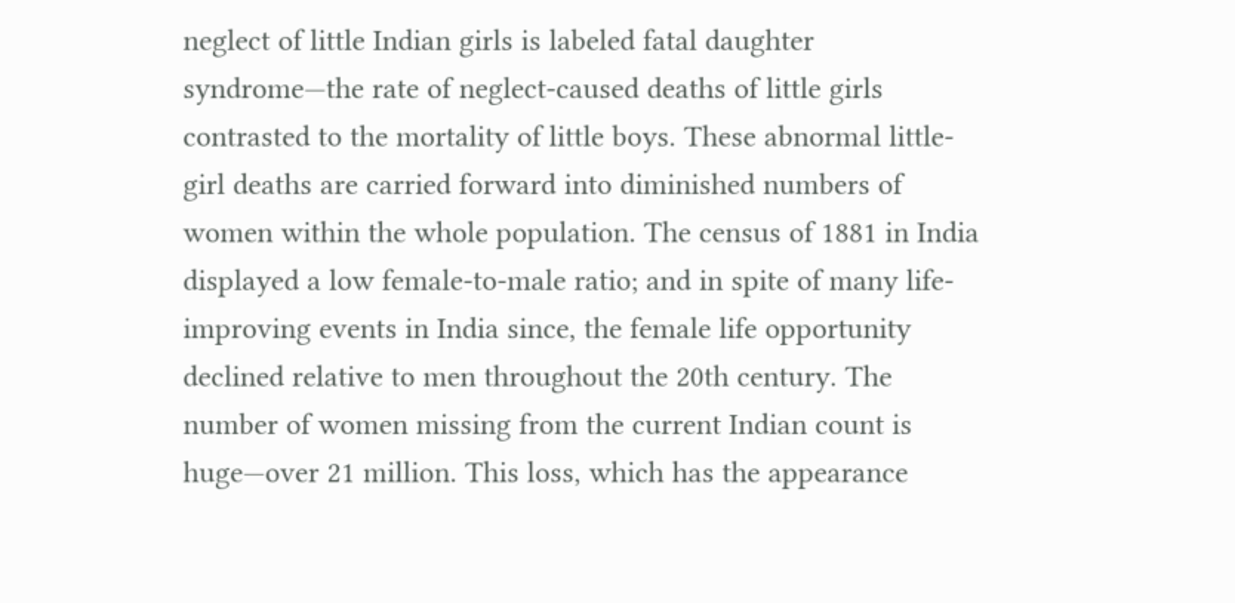neglect of little Indian girls is labeled fatal daughter syndrome—the rate of neglect-caused deaths of little girls contrasted to the mortality of little boys. These abnormal little-girl deaths are carried forward into diminished numbers of women within the whole population. The census of 1881 in India displayed a low female-to-male ratio; and in spite of many life-improving events in India since, the female life opportunity declined relative to men throughout the 20th century. The number of women missing from the current Indian count is huge—over 21 million. This loss, which has the appearance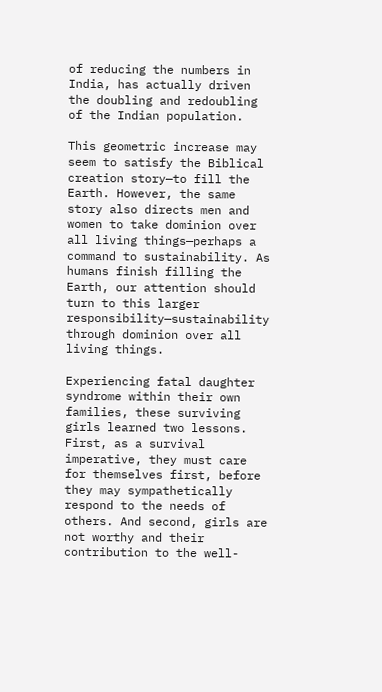of reducing the numbers in India, has actually driven the doubling and redoubling of the Indian population.

This geometric increase may seem to satisfy the Biblical creation story—to fill the Earth. However, the same story also directs men and women to take dominion over all living things—perhaps a command to sustainability. As humans finish filling the Earth, our attention should turn to this larger responsibility—sustainability through dominion over all living things.

Experiencing fatal daughter syndrome within their own families, these surviving girls learned two lessons. First, as a survival imperative, they must care for themselves first, before they may sympathetically respond to the needs of others. And second, girls are not worthy and their contribution to the well-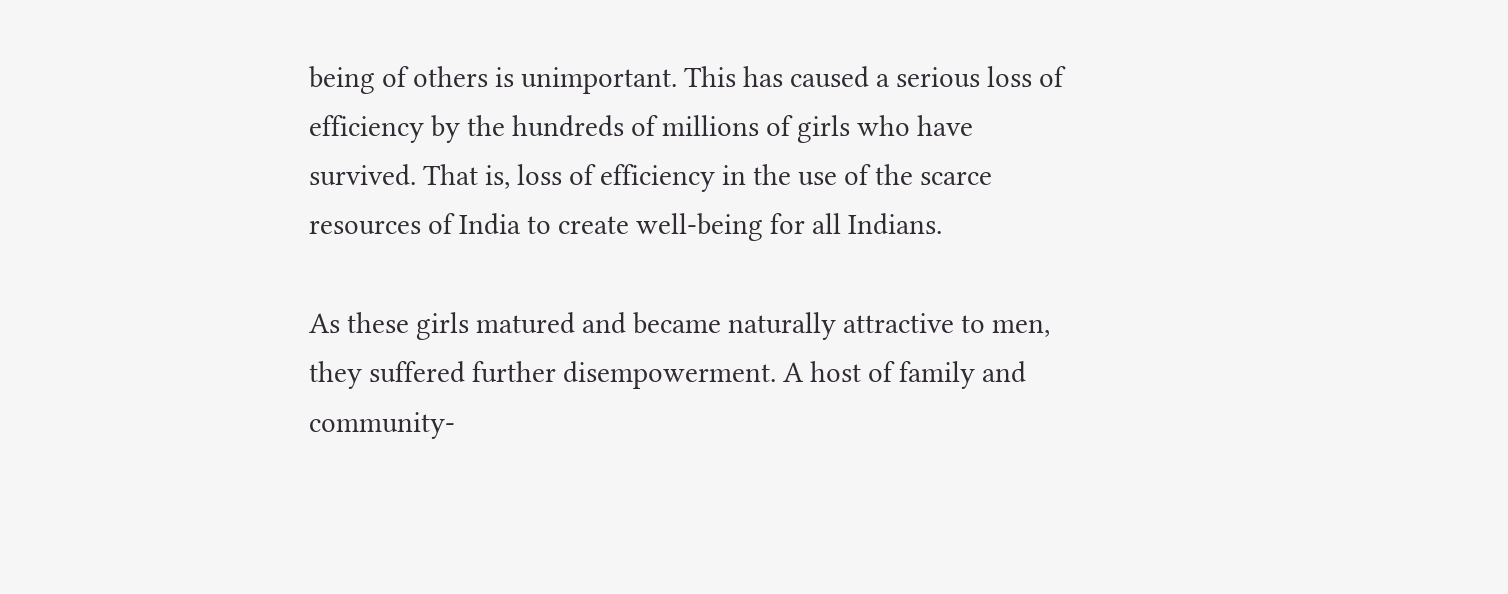being of others is unimportant. This has caused a serious loss of efficiency by the hundreds of millions of girls who have survived. That is, loss of efficiency in the use of the scarce resources of India to create well-being for all Indians.

As these girls matured and became naturally attractive to men, they suffered further disempowerment. A host of family and community-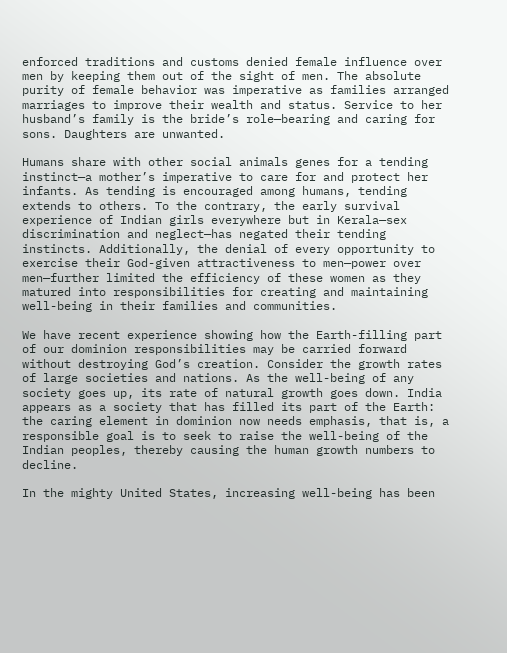enforced traditions and customs denied female influence over men by keeping them out of the sight of men. The absolute purity of female behavior was imperative as families arranged marriages to improve their wealth and status. Service to her husband’s family is the bride’s role—bearing and caring for sons. Daughters are unwanted.

Humans share with other social animals genes for a tending instinct—a mother’s imperative to care for and protect her infants. As tending is encouraged among humans, tending extends to others. To the contrary, the early survival experience of Indian girls everywhere but in Kerala—sex discrimination and neglect—has negated their tending instincts. Additionally, the denial of every opportunity to exercise their God-given attractiveness to men—power over men—further limited the efficiency of these women as they matured into responsibilities for creating and maintaining well-being in their families and communities.

We have recent experience showing how the Earth-filling part of our dominion responsibilities may be carried forward without destroying God’s creation. Consider the growth rates of large societies and nations. As the well-being of any society goes up, its rate of natural growth goes down. India appears as a society that has filled its part of the Earth: the caring element in dominion now needs emphasis, that is, a responsible goal is to seek to raise the well-being of the Indian peoples, thereby causing the human growth numbers to decline.

In the mighty United States, increasing well-being has been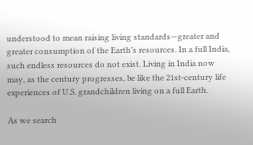understood to mean raising living standards—greater and greater consumption of the Earth’s resources. In a full India, such endless resources do not exist. Living in India now may, as the century progresses, be like the 21st-century life experiences of U.S. grandchildren living on a full Earth.

As we search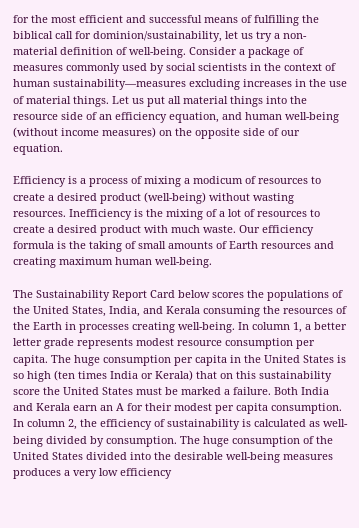for the most efficient and successful means of fulfilling the biblical call for dominion/sustainability, let us try a non-material definition of well-being. Consider a package of measures commonly used by social scientists in the context of human sustainability—measures excluding increases in the use of material things. Let us put all material things into the resource side of an efficiency equation, and human well-being (without income measures) on the opposite side of our equation.

Efficiency is a process of mixing a modicum of resources to create a desired product (well-being) without wasting resources. Inefficiency is the mixing of a lot of resources to create a desired product with much waste. Our efficiency formula is the taking of small amounts of Earth resources and creating maximum human well-being.

The Sustainability Report Card below scores the populations of the United States, India, and Kerala consuming the resources of the Earth in processes creating well-being. In column 1, a better letter grade represents modest resource consumption per capita. The huge consumption per capita in the United States is so high (ten times India or Kerala) that on this sustainability score the United States must be marked a failure. Both India and Kerala earn an A for their modest per capita consumption. In column 2, the efficiency of sustainability is calculated as well-being divided by consumption. The huge consumption of the United States divided into the desirable well-being measures produces a very low efficiency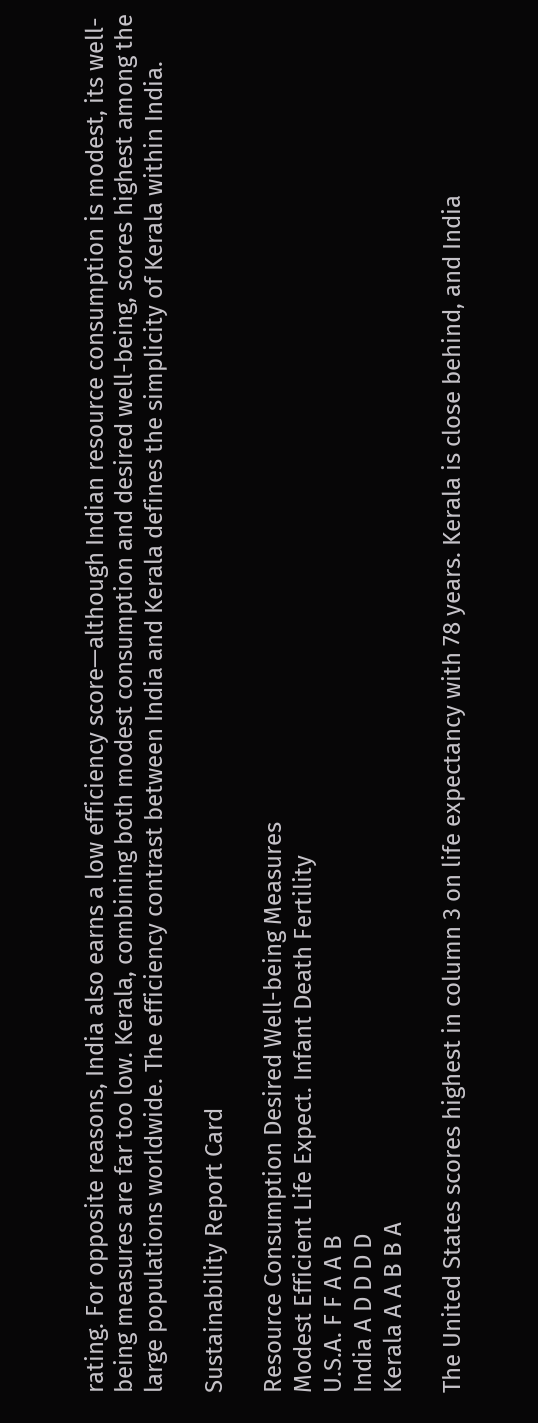rating. For opposite reasons, India also earns a low efficiency score—although Indian resource consumption is modest, its well-being measures are far too low. Kerala, combining both modest consumption and desired well-being, scores highest among the large populations worldwide. The efficiency contrast between India and Kerala defines the simplicity of Kerala within India.

Sustainability Report Card

Resource Consumption Desired Well-being Measures
Modest Efficient Life Expect. Infant Death Fertility
U.S.A. F F A A B
India A D D D D
Kerala A A B B A

The United States scores highest in column 3 on life expectancy with 78 years. Kerala is close behind, and India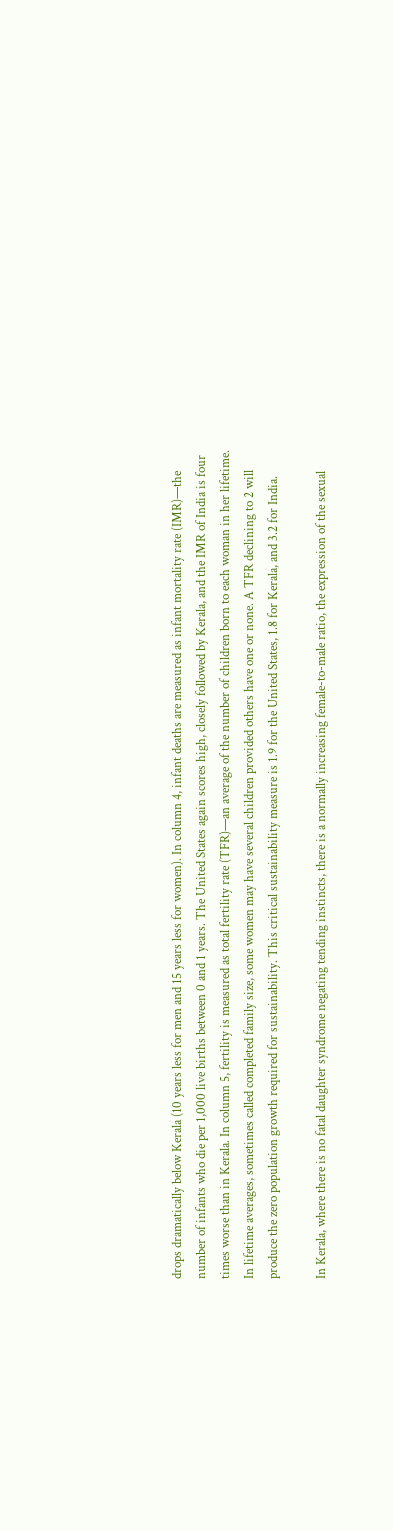drops dramatically below Kerala (10 years less for men and 15 years less for women). In column 4, infant deaths are measured as infant mortality rate (IMR)—the number of infants who die per 1,000 live births between 0 and 1 years. The United States again scores high, closely followed by Kerala, and the IMR of India is four times worse than in Kerala. In column 5, fertility is measured as total fertility rate (TFR)—an average of the number of children born to each woman in her lifetime. In lifetime averages, sometimes called completed family size, some women may have several children provided others have one or none. A TFR declining to 2 will produce the zero population growth required for sustainability. This critical sustainability measure is 1.9 for the United States, 1.8 for Kerala, and 3.2 for India.

In Kerala, where there is no fatal daughter syndrome negating tending instincts, there is a normally increasing female-to-male ratio, the expression of the sexual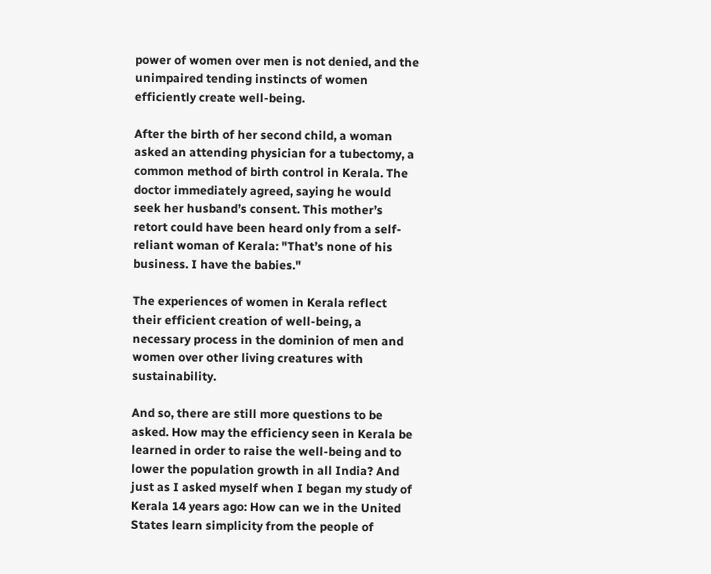power of women over men is not denied, and the unimpaired tending instincts of women efficiently create well-being.

After the birth of her second child, a woman asked an attending physician for a tubectomy, a common method of birth control in Kerala. The doctor immediately agreed, saying he would seek her husband’s consent. This mother’s retort could have been heard only from a self-reliant woman of Kerala: "That’s none of his business. I have the babies."

The experiences of women in Kerala reflect their efficient creation of well-being, a necessary process in the dominion of men and women over other living creatures with sustainability.

And so, there are still more questions to be asked. How may the efficiency seen in Kerala be learned in order to raise the well-being and to lower the population growth in all India? And just as I asked myself when I began my study of Kerala 14 years ago: How can we in the United States learn simplicity from the people of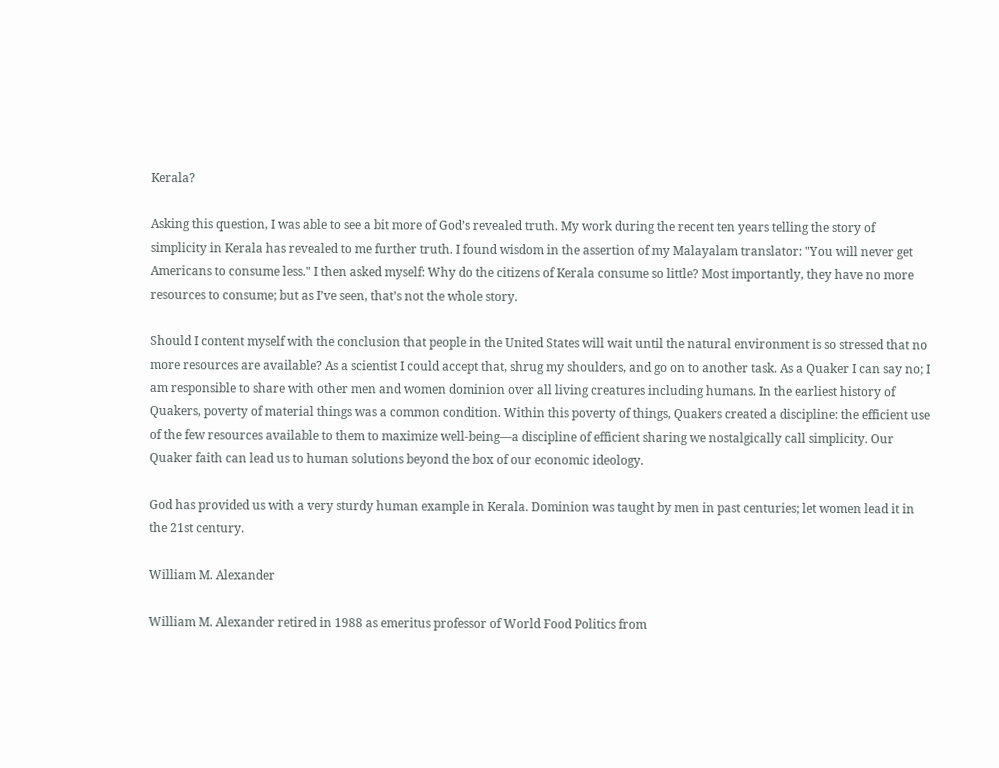Kerala?

Asking this question, I was able to see a bit more of God’s revealed truth. My work during the recent ten years telling the story of simplicity in Kerala has revealed to me further truth. I found wisdom in the assertion of my Malayalam translator: "You will never get Americans to consume less." I then asked myself: Why do the citizens of Kerala consume so little? Most importantly, they have no more resources to consume; but as I’ve seen, that’s not the whole story.

Should I content myself with the conclusion that people in the United States will wait until the natural environment is so stressed that no more resources are available? As a scientist I could accept that, shrug my shoulders, and go on to another task. As a Quaker I can say no; I am responsible to share with other men and women dominion over all living creatures including humans. In the earliest history of Quakers, poverty of material things was a common condition. Within this poverty of things, Quakers created a discipline: the efficient use of the few resources available to them to maximize well-being—a discipline of efficient sharing we nostalgically call simplicity. Our Quaker faith can lead us to human solutions beyond the box of our economic ideology.

God has provided us with a very sturdy human example in Kerala. Dominion was taught by men in past centuries; let women lead it in the 21st century.

William M. Alexander

William M. Alexander retired in 1988 as emeritus professor of World Food Politics from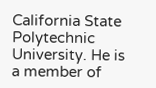California State Polytechnic University. He is a member of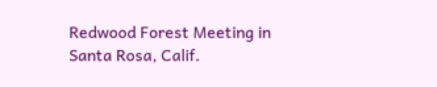Redwood Forest Meeting in Santa Rosa, Calif.